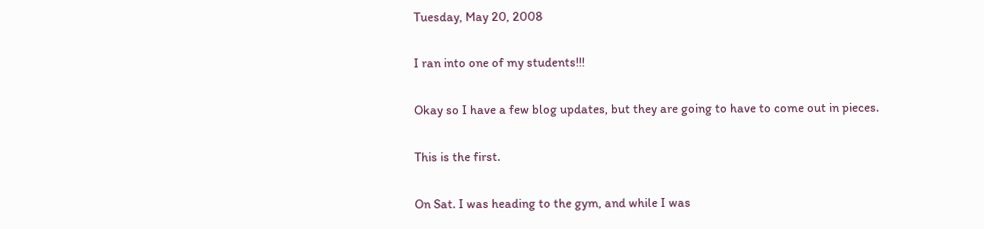Tuesday, May 20, 2008

I ran into one of my students!!!

Okay so I have a few blog updates, but they are going to have to come out in pieces.

This is the first.

On Sat. I was heading to the gym, and while I was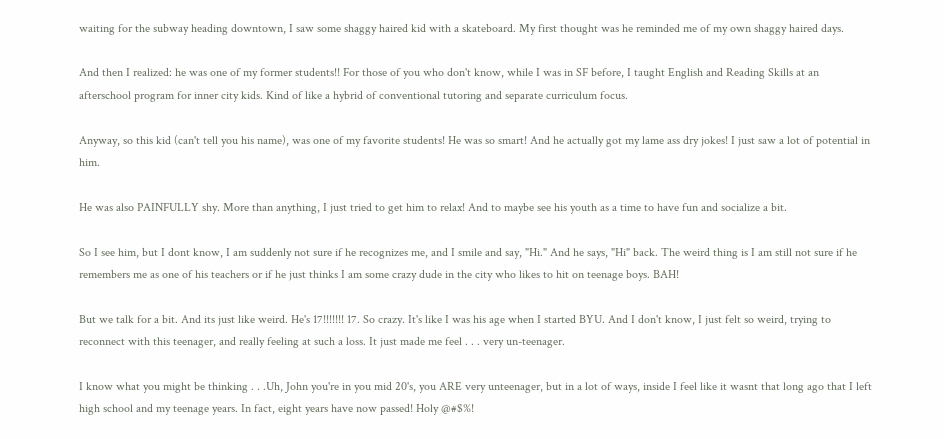waiting for the subway heading downtown, I saw some shaggy haired kid with a skateboard. My first thought was he reminded me of my own shaggy haired days.

And then I realized: he was one of my former students!! For those of you who don't know, while I was in SF before, I taught English and Reading Skills at an afterschool program for inner city kids. Kind of like a hybrid of conventional tutoring and separate curriculum focus.

Anyway, so this kid (can't tell you his name), was one of my favorite students! He was so smart! And he actually got my lame ass dry jokes! I just saw a lot of potential in him.

He was also PAINFULLY shy. More than anything, I just tried to get him to relax! And to maybe see his youth as a time to have fun and socialize a bit.

So I see him, but I dont know, I am suddenly not sure if he recognizes me, and I smile and say, "Hi." And he says, "Hi" back. The weird thing is I am still not sure if he remembers me as one of his teachers or if he just thinks I am some crazy dude in the city who likes to hit on teenage boys. BAH!

But we talk for a bit. And its just like weird. He's 17!!!!!!! 17. So crazy. It's like I was his age when I started BYU. And I don't know, I just felt so weird, trying to reconnect with this teenager, and really feeling at such a loss. It just made me feel . . . very un-teenager.

I know what you might be thinking . . .Uh, John you're in you mid 20's, you ARE very unteenager, but in a lot of ways, inside I feel like it wasnt that long ago that I left high school and my teenage years. In fact, eight years have now passed! Holy @#$%!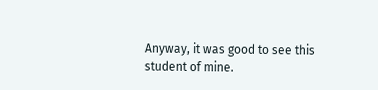Anyway, it was good to see this student of mine.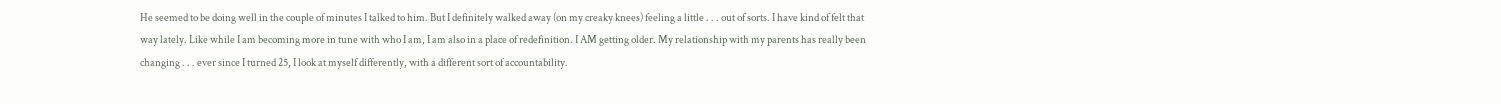He seemed to be doing well in the couple of minutes I talked to him. But I definitely walked away (on my creaky knees) feeling a little . . . out of sorts. I have kind of felt that way lately. Like while I am becoming more in tune with who I am, I am also in a place of redefinition. I AM getting older. My relationship with my parents has really been changing . . . ever since I turned 25, I look at myself differently, with a different sort of accountability.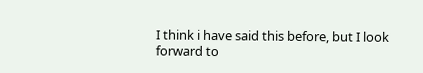I think i have said this before, but I look forward to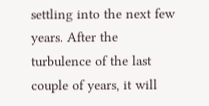settling into the next few years. After the turbulence of the last couple of years, it will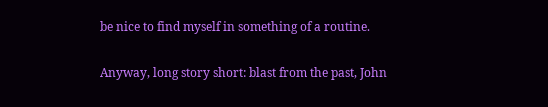be nice to find myself in something of a routine.

Anyway, long story short: blast from the past, John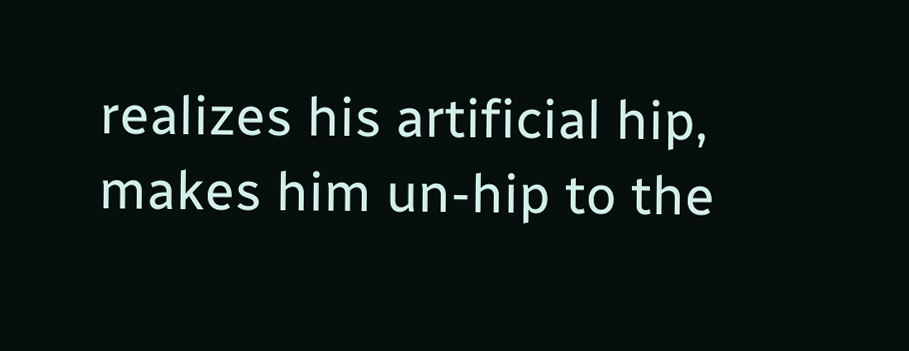realizes his artificial hip, makes him un-hip to the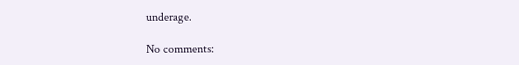underage.

No comments: